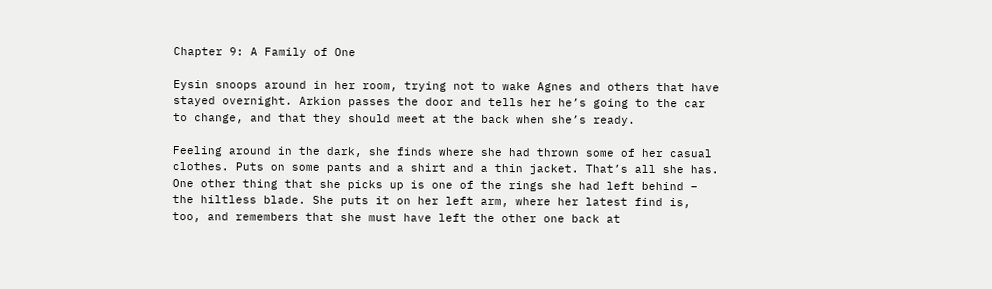Chapter 9: A Family of One

Eysin snoops around in her room, trying not to wake Agnes and others that have stayed overnight. Arkion passes the door and tells her he’s going to the car to change, and that they should meet at the back when she’s ready.

Feeling around in the dark, she finds where she had thrown some of her casual clothes. Puts on some pants and a shirt and a thin jacket. That’s all she has. One other thing that she picks up is one of the rings she had left behind – the hiltless blade. She puts it on her left arm, where her latest find is, too, and remembers that she must have left the other one back at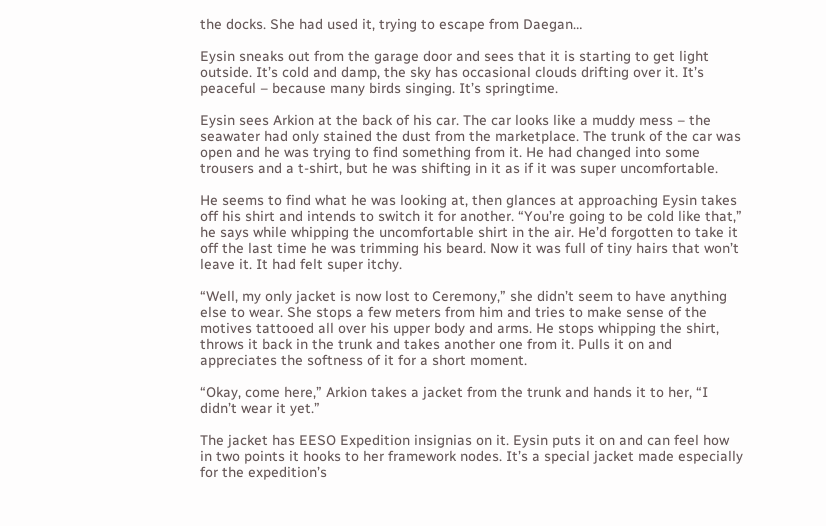the docks. She had used it, trying to escape from Daegan…

Eysin sneaks out from the garage door and sees that it is starting to get light outside. It’s cold and damp, the sky has occasional clouds drifting over it. It’s peaceful – because many birds singing. It’s springtime.

Eysin sees Arkion at the back of his car. The car looks like a muddy mess – the seawater had only stained the dust from the marketplace. The trunk of the car was open and he was trying to find something from it. He had changed into some trousers and a t-shirt, but he was shifting in it as if it was super uncomfortable.

He seems to find what he was looking at, then glances at approaching Eysin takes off his shirt and intends to switch it for another. “You’re going to be cold like that,” he says while whipping the uncomfortable shirt in the air. He’d forgotten to take it off the last time he was trimming his beard. Now it was full of tiny hairs that won’t leave it. It had felt super itchy.

“Well, my only jacket is now lost to Ceremony,” she didn’t seem to have anything else to wear. She stops a few meters from him and tries to make sense of the motives tattooed all over his upper body and arms. He stops whipping the shirt, throws it back in the trunk and takes another one from it. Pulls it on and appreciates the softness of it for a short moment.

“Okay, come here,” Arkion takes a jacket from the trunk and hands it to her, “I didn’t wear it yet.”

The jacket has EESO Expedition insignias on it. Eysin puts it on and can feel how in two points it hooks to her framework nodes. It’s a special jacket made especially for the expedition’s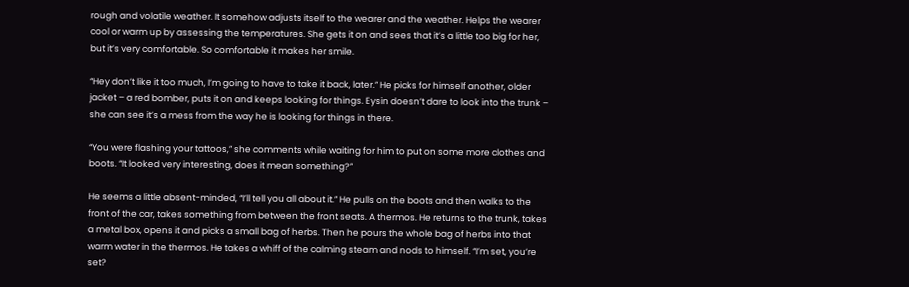rough and volatile weather. It somehow adjusts itself to the wearer and the weather. Helps the wearer cool or warm up by assessing the temperatures. She gets it on and sees that it’s a little too big for her, but it’s very comfortable. So comfortable it makes her smile.

“Hey don’t like it too much, I’m going to have to take it back, later.” He picks for himself another, older jacket – a red bomber, puts it on and keeps looking for things. Eysin doesn’t dare to look into the trunk – she can see it’s a mess from the way he is looking for things in there.

“You were flashing your tattoos,” she comments while waiting for him to put on some more clothes and boots. “It looked very interesting, does it mean something?”

He seems a little absent-minded, “I’ll tell you all about it.” He pulls on the boots and then walks to the front of the car, takes something from between the front seats. A thermos. He returns to the trunk, takes a metal box, opens it and picks a small bag of herbs. Then he pours the whole bag of herbs into that warm water in the thermos. He takes a whiff of the calming steam and nods to himself. “I’m set, you’re set?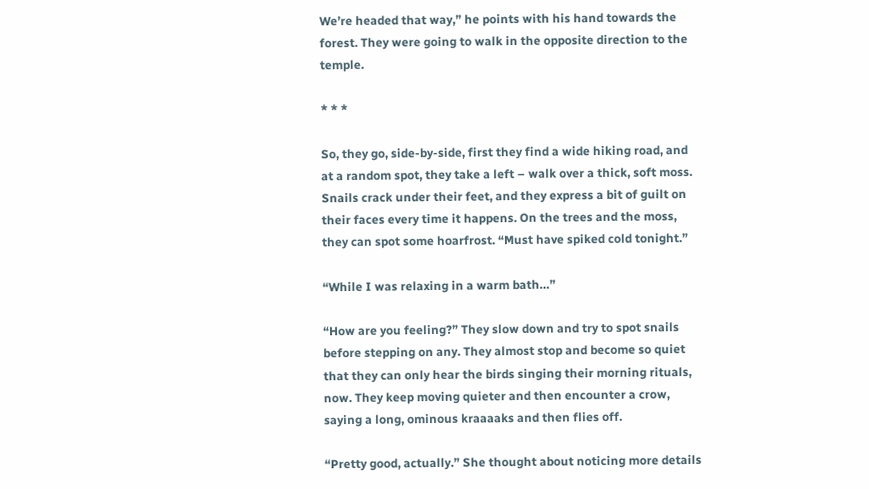We’re headed that way,” he points with his hand towards the forest. They were going to walk in the opposite direction to the temple.

* * *

So, they go, side-by-side, first they find a wide hiking road, and at a random spot, they take a left – walk over a thick, soft moss. Snails crack under their feet, and they express a bit of guilt on their faces every time it happens. On the trees and the moss, they can spot some hoarfrost. “Must have spiked cold tonight.”

“While I was relaxing in a warm bath…”

“How are you feeling?” They slow down and try to spot snails before stepping on any. They almost stop and become so quiet that they can only hear the birds singing their morning rituals, now. They keep moving quieter and then encounter a crow, saying a long, ominous kraaaaks and then flies off.

“Pretty good, actually.” She thought about noticing more details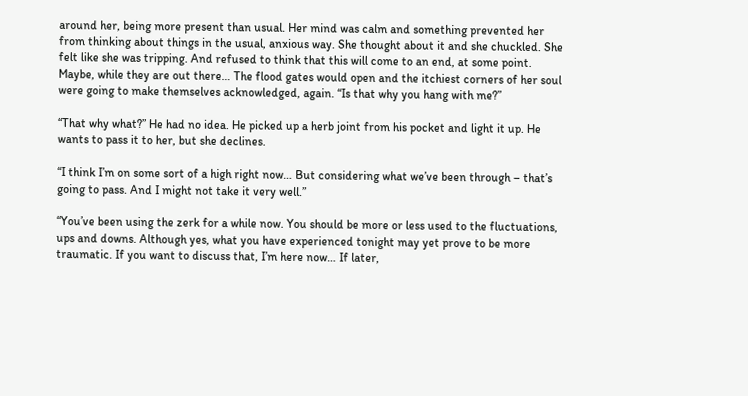around her, being more present than usual. Her mind was calm and something prevented her from thinking about things in the usual, anxious way. She thought about it and she chuckled. She felt like she was tripping. And refused to think that this will come to an end, at some point. Maybe, while they are out there… The flood gates would open and the itchiest corners of her soul were going to make themselves acknowledged, again. “Is that why you hang with me?”

“That why what?” He had no idea. He picked up a herb joint from his pocket and light it up. He wants to pass it to her, but she declines.

“I think I’m on some sort of a high right now… But considering what we’ve been through – that’s going to pass. And I might not take it very well.”

“You’ve been using the zerk for a while now. You should be more or less used to the fluctuations, ups and downs. Although yes, what you have experienced tonight may yet prove to be more traumatic. If you want to discuss that, I’m here now… If later,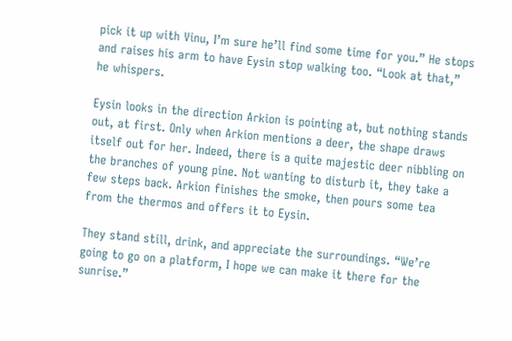pick it up with Vinu, I’m sure he’ll find some time for you.” He stops and raises his arm to have Eysin stop walking too. “Look at that,” he whispers.

Eysin looks in the direction Arkion is pointing at, but nothing stands out, at first. Only when Arkion mentions a deer, the shape draws itself out for her. Indeed, there is a quite majestic deer nibbling on the branches of young pine. Not wanting to disturb it, they take a few steps back. Arkion finishes the smoke, then pours some tea from the thermos and offers it to Eysin.

They stand still, drink, and appreciate the surroundings. “We’re going to go on a platform, I hope we can make it there for the sunrise.”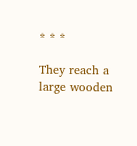* * *

They reach a large wooden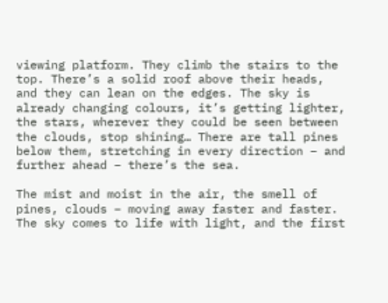viewing platform. They climb the stairs to the top. There’s a solid roof above their heads, and they can lean on the edges. The sky is already changing colours, it’s getting lighter, the stars, wherever they could be seen between the clouds, stop shining… There are tall pines below them, stretching in every direction – and further ahead – there’s the sea.

The mist and moist in the air, the smell of pines, clouds – moving away faster and faster. The sky comes to life with light, and the first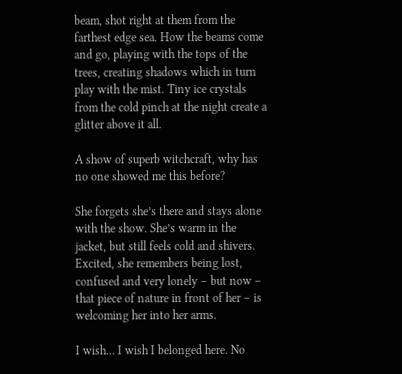beam, shot right at them from the farthest edge sea. How the beams come and go, playing with the tops of the trees, creating shadows which in turn play with the mist. Tiny ice crystals from the cold pinch at the night create a glitter above it all.

A show of superb witchcraft, why has no one showed me this before?

She forgets she’s there and stays alone with the show. She’s warm in the jacket, but still feels cold and shivers. Excited, she remembers being lost, confused and very lonely – but now – that piece of nature in front of her – is welcoming her into her arms.

I wish… I wish I belonged here. No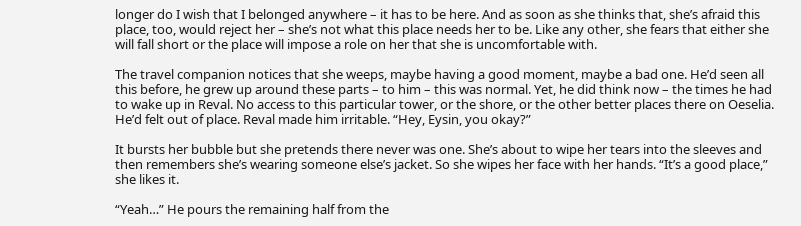longer do I wish that I belonged anywhere – it has to be here. And as soon as she thinks that, she’s afraid this place, too, would reject her – she’s not what this place needs her to be. Like any other, she fears that either she will fall short or the place will impose a role on her that she is uncomfortable with.

The travel companion notices that she weeps, maybe having a good moment, maybe a bad one. He’d seen all this before, he grew up around these parts – to him – this was normal. Yet, he did think now – the times he had to wake up in Reval. No access to this particular tower, or the shore, or the other better places there on Oeselia. He’d felt out of place. Reval made him irritable. “Hey, Eysin, you okay?”

It bursts her bubble but she pretends there never was one. She’s about to wipe her tears into the sleeves and then remembers she’s wearing someone else’s jacket. So she wipes her face with her hands. “It’s a good place,” she likes it.

“Yeah…” He pours the remaining half from the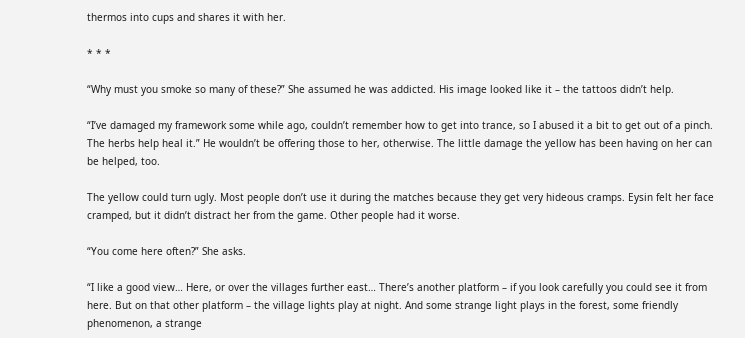thermos into cups and shares it with her.

* * *

“Why must you smoke so many of these?” She assumed he was addicted. His image looked like it – the tattoos didn’t help.

“I’ve damaged my framework some while ago, couldn’t remember how to get into trance, so I abused it a bit to get out of a pinch. The herbs help heal it.” He wouldn’t be offering those to her, otherwise. The little damage the yellow has been having on her can be helped, too.

The yellow could turn ugly. Most people don’t use it during the matches because they get very hideous cramps. Eysin felt her face cramped, but it didn’t distract her from the game. Other people had it worse.

“You come here often?” She asks.

“I like a good view… Here, or over the villages further east… There’s another platform – if you look carefully you could see it from here. But on that other platform – the village lights play at night. And some strange light plays in the forest, some friendly phenomenon, a strange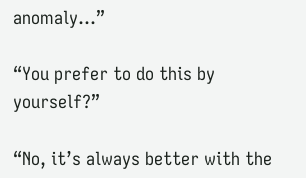anomaly…”

“You prefer to do this by yourself?”

“No, it’s always better with the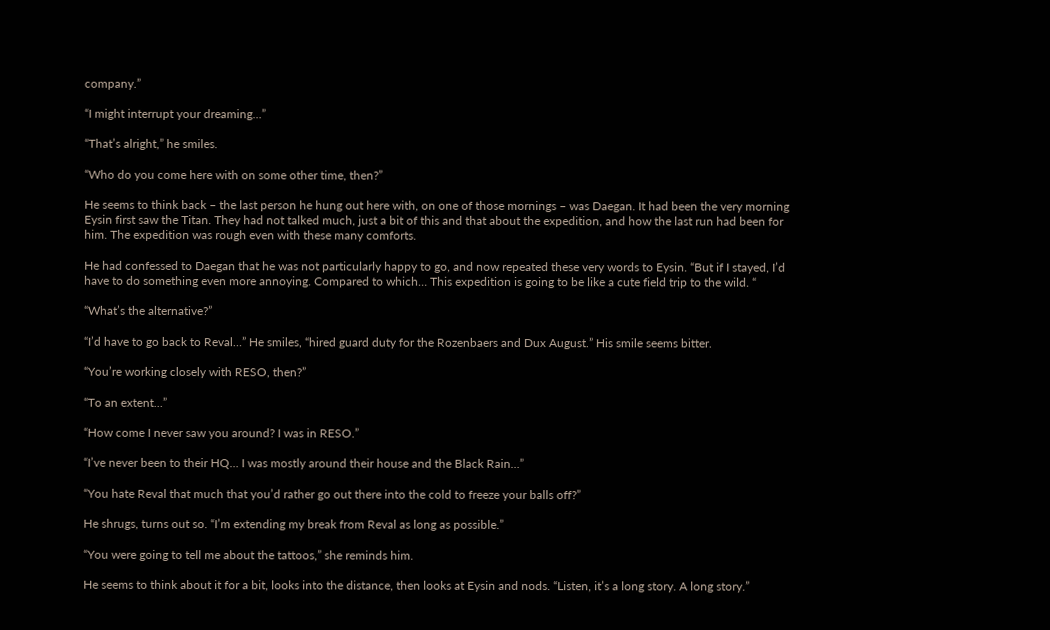company.”

“I might interrupt your dreaming…”

“That’s alright,” he smiles.

“Who do you come here with on some other time, then?”

He seems to think back – the last person he hung out here with, on one of those mornings – was Daegan. It had been the very morning Eysin first saw the Titan. They had not talked much, just a bit of this and that about the expedition, and how the last run had been for him. The expedition was rough even with these many comforts.

He had confessed to Daegan that he was not particularly happy to go, and now repeated these very words to Eysin. “But if I stayed, I’d have to do something even more annoying. Compared to which… This expedition is going to be like a cute field trip to the wild. “

“What’s the alternative?”

“I’d have to go back to Reval…” He smiles, “hired guard duty for the Rozenbaers and Dux August.” His smile seems bitter.

“You’re working closely with RESO, then?”

“To an extent…”

“How come I never saw you around? I was in RESO.”

“I’ve never been to their HQ… I was mostly around their house and the Black Rain…”

“You hate Reval that much that you’d rather go out there into the cold to freeze your balls off?”

He shrugs, turns out so. “I’m extending my break from Reval as long as possible.”

“You were going to tell me about the tattoos,” she reminds him.

He seems to think about it for a bit, looks into the distance, then looks at Eysin and nods. “Listen, it’s a long story. A long story.”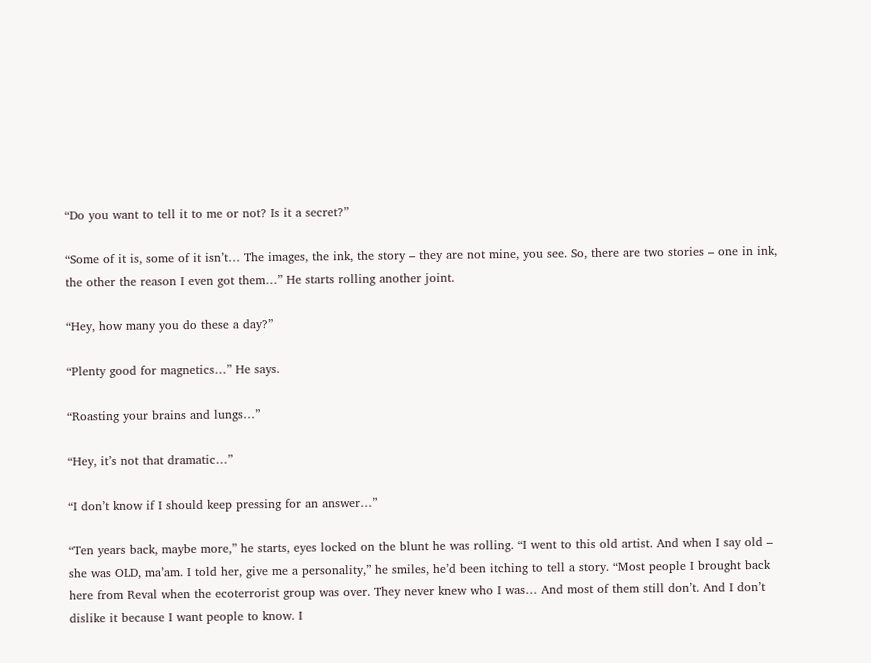“Do you want to tell it to me or not? Is it a secret?”

“Some of it is, some of it isn’t… The images, the ink, the story – they are not mine, you see. So, there are two stories – one in ink, the other the reason I even got them…” He starts rolling another joint.

“Hey, how many you do these a day?”

“Plenty good for magnetics…” He says.

“Roasting your brains and lungs…”

“Hey, it’s not that dramatic…”

“I don’t know if I should keep pressing for an answer…”

“Ten years back, maybe more,” he starts, eyes locked on the blunt he was rolling. “I went to this old artist. And when I say old – she was OLD, ma’am. I told her, give me a personality,” he smiles, he’d been itching to tell a story. “Most people I brought back here from Reval when the ecoterrorist group was over. They never knew who I was… And most of them still don’t. And I don’t dislike it because I want people to know. I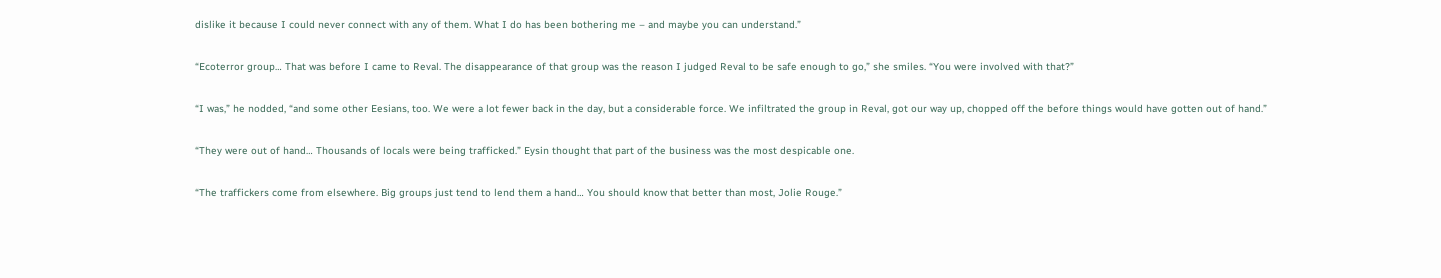dislike it because I could never connect with any of them. What I do has been bothering me – and maybe you can understand.”

“Ecoterror group… That was before I came to Reval. The disappearance of that group was the reason I judged Reval to be safe enough to go,” she smiles. “You were involved with that?”

“I was,” he nodded, “and some other Eesians, too. We were a lot fewer back in the day, but a considerable force. We infiltrated the group in Reval, got our way up, chopped off the before things would have gotten out of hand.”

“They were out of hand… Thousands of locals were being trafficked.” Eysin thought that part of the business was the most despicable one.

“The traffickers come from elsewhere. Big groups just tend to lend them a hand… You should know that better than most, Jolie Rouge.”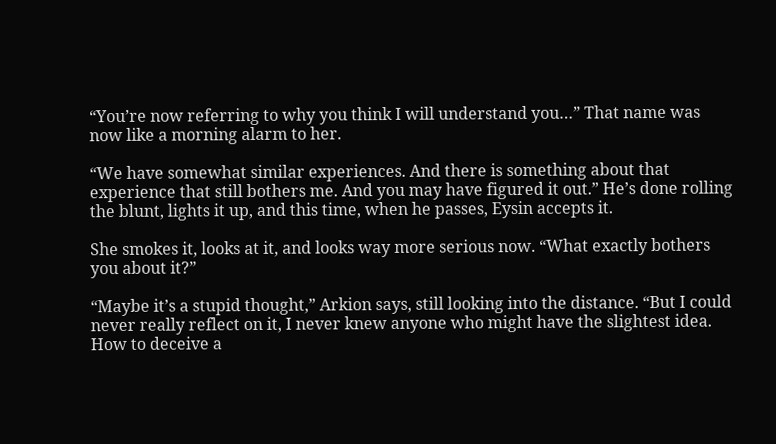“You’re now referring to why you think I will understand you…” That name was now like a morning alarm to her.

“We have somewhat similar experiences. And there is something about that experience that still bothers me. And you may have figured it out.” He’s done rolling the blunt, lights it up, and this time, when he passes, Eysin accepts it.

She smokes it, looks at it, and looks way more serious now. “What exactly bothers you about it?”

“Maybe it’s a stupid thought,” Arkion says, still looking into the distance. “But I could never really reflect on it, I never knew anyone who might have the slightest idea. How to deceive a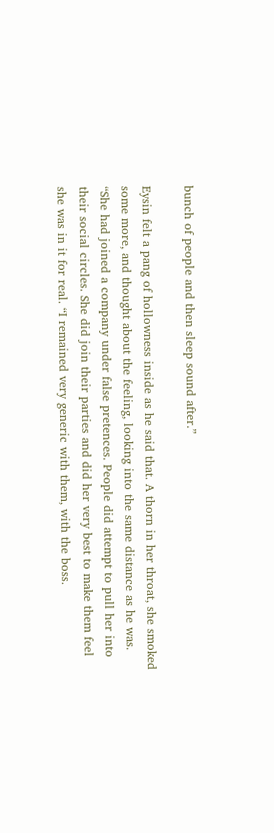bunch of people and then sleep sound after.”

Eysin felt a pang of hollowness inside as he said that. A thorn in her throat, she smoked some more, and thought about the feeling, looking into the same distance as he was. “She had joined a company under false pretences. People did attempt to pull her into their social circles. She did join their parties and did her very best to make them feel she was in it for real. “I remained very generic with them, with the boss.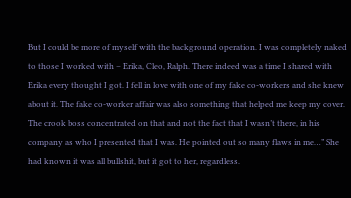But I could be more of myself with the background operation. I was completely naked to those I worked with – Erika, Cleo, Ralph. There indeed was a time I shared with Erika every thought I got. I fell in love with one of my fake co-workers and she knew about it. The fake co-worker affair was also something that helped me keep my cover. The crook boss concentrated on that and not the fact that I wasn’t there, in his company as who I presented that I was. He pointed out so many flaws in me…” She had known it was all bullshit, but it got to her, regardless.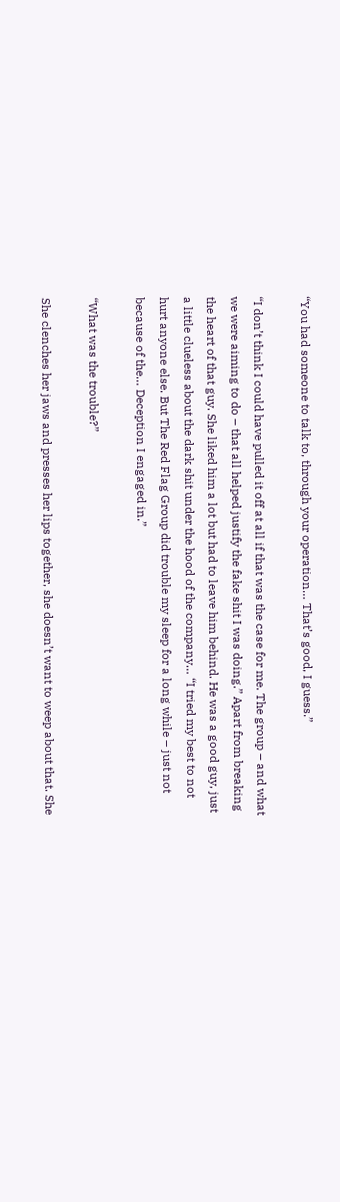“You had someone to talk to, through your operation… That’s good, I guess.”

“I don’t think I could have pulled it off at all if that was the case for me. The group – and what we were aiming to do – that all helped justify the fake shit I was doing.” Apart from breaking the heart of that guy. She liked him a lot but had to leave him behind. He was a good guy, just a little clueless about the dark shit under the hood of the company… “I tried my best to not hurt anyone else. But The Red Flag Group did trouble my sleep for a long while – just not because of the… Deception I engaged in.”

“What was the trouble?”

She clenches her jaws and presses her lips together, she doesn’t want to weep about that. She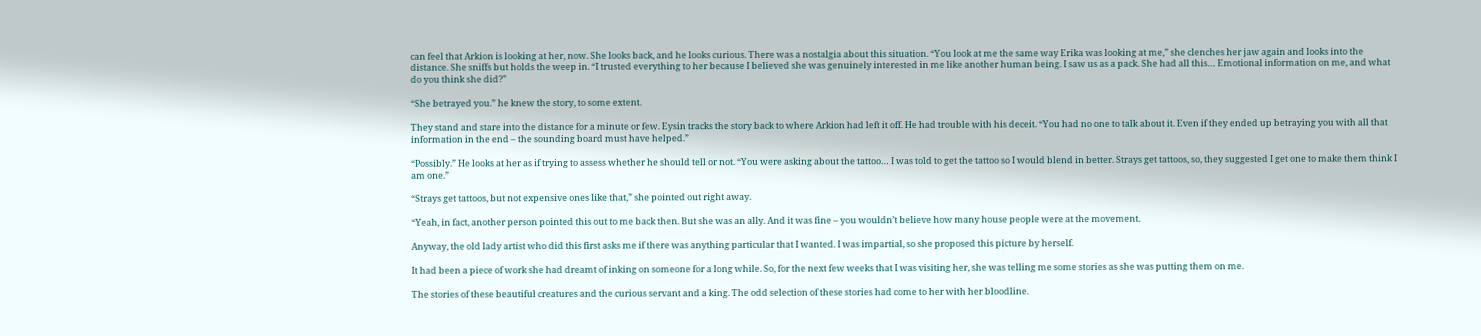can feel that Arkion is looking at her, now. She looks back, and he looks curious. There was a nostalgia about this situation. “You look at me the same way Erika was looking at me,” she clenches her jaw again and looks into the distance. She sniffs but holds the weep in. “I trusted everything to her because I believed she was genuinely interested in me like another human being. I saw us as a pack. She had all this… Emotional information on me, and what do you think she did?”

“She betrayed you.” he knew the story, to some extent.

They stand and stare into the distance for a minute or few. Eysin tracks the story back to where Arkion had left it off. He had trouble with his deceit. “You had no one to talk about it. Even if they ended up betraying you with all that information in the end – the sounding board must have helped.”

“Possibly.” He looks at her as if trying to assess whether he should tell or not. “You were asking about the tattoo… I was told to get the tattoo so I would blend in better. Strays get tattoos, so, they suggested I get one to make them think I am one.”

“Strays get tattoos, but not expensive ones like that,” she pointed out right away.

“Yeah, in fact, another person pointed this out to me back then. But she was an ally. And it was fine – you wouldn’t believe how many house people were at the movement.

Anyway, the old lady artist who did this first asks me if there was anything particular that I wanted. I was impartial, so she proposed this picture by herself.

It had been a piece of work she had dreamt of inking on someone for a long while. So, for the next few weeks that I was visiting her, she was telling me some stories as she was putting them on me.

The stories of these beautiful creatures and the curious servant and a king. The odd selection of these stories had come to her with her bloodline.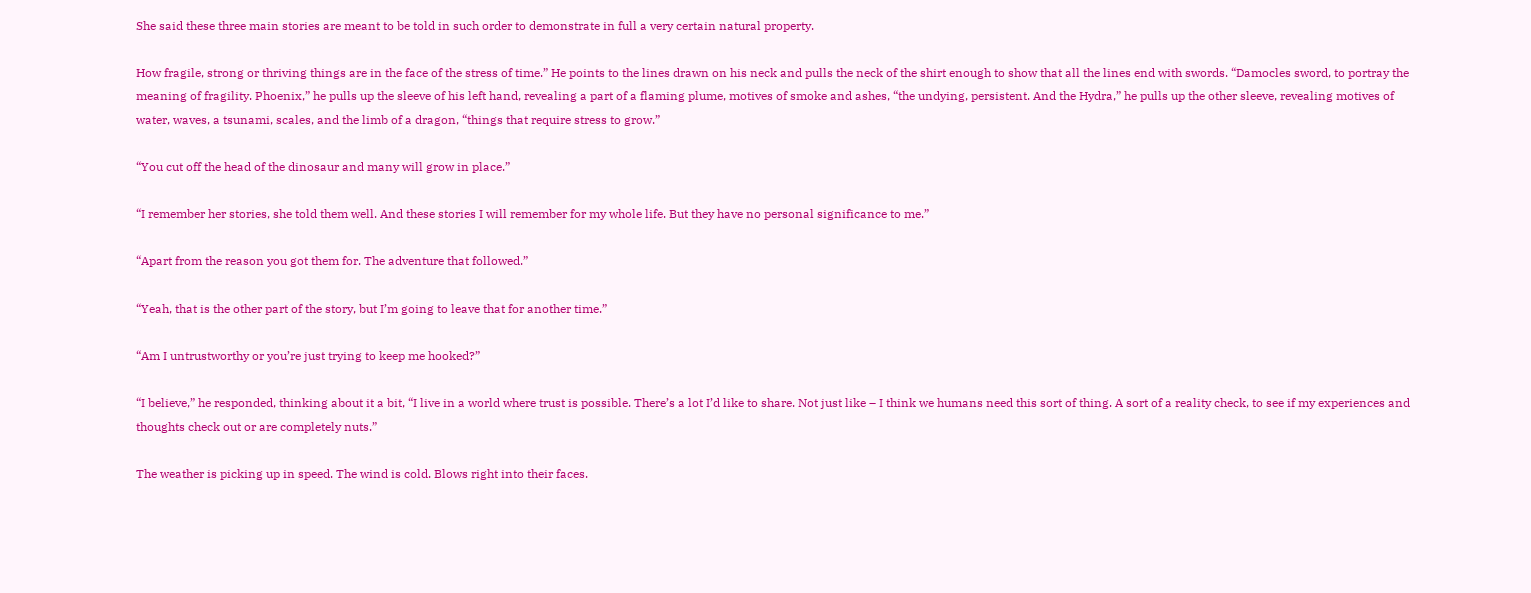She said these three main stories are meant to be told in such order to demonstrate in full a very certain natural property.

How fragile, strong or thriving things are in the face of the stress of time.” He points to the lines drawn on his neck and pulls the neck of the shirt enough to show that all the lines end with swords. “Damocles sword, to portray the meaning of fragility. Phoenix,” he pulls up the sleeve of his left hand, revealing a part of a flaming plume, motives of smoke and ashes, “the undying, persistent. And the Hydra,” he pulls up the other sleeve, revealing motives of water, waves, a tsunami, scales, and the limb of a dragon, “things that require stress to grow.”

“You cut off the head of the dinosaur and many will grow in place.”

“I remember her stories, she told them well. And these stories I will remember for my whole life. But they have no personal significance to me.”

“Apart from the reason you got them for. The adventure that followed.”

“Yeah, that is the other part of the story, but I’m going to leave that for another time.”

“Am I untrustworthy or you’re just trying to keep me hooked?”

“I believe,” he responded, thinking about it a bit, “I live in a world where trust is possible. There’s a lot I’d like to share. Not just like – I think we humans need this sort of thing. A sort of a reality check, to see if my experiences and thoughts check out or are completely nuts.”

The weather is picking up in speed. The wind is cold. Blows right into their faces.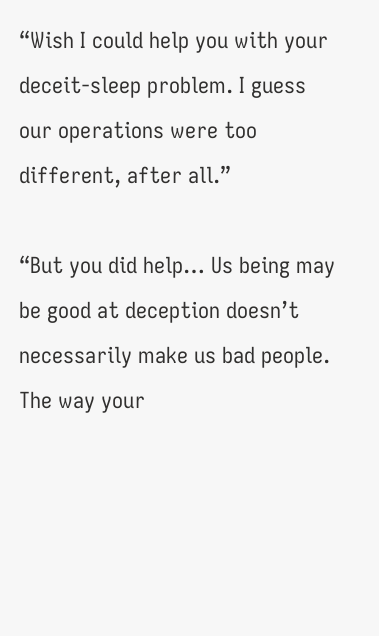“Wish I could help you with your deceit-sleep problem. I guess our operations were too different, after all.”

“But you did help… Us being may be good at deception doesn’t necessarily make us bad people. The way your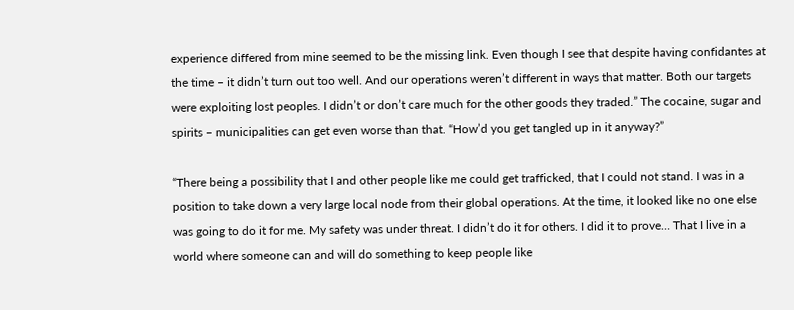experience differed from mine seemed to be the missing link. Even though I see that despite having confidantes at the time – it didn’t turn out too well. And our operations weren’t different in ways that matter. Both our targets were exploiting lost peoples. I didn’t or don’t care much for the other goods they traded.” The cocaine, sugar and spirits – municipalities can get even worse than that. “How’d you get tangled up in it anyway?”

“There being a possibility that I and other people like me could get trafficked, that I could not stand. I was in a position to take down a very large local node from their global operations. At the time, it looked like no one else was going to do it for me. My safety was under threat. I didn’t do it for others. I did it to prove… That I live in a world where someone can and will do something to keep people like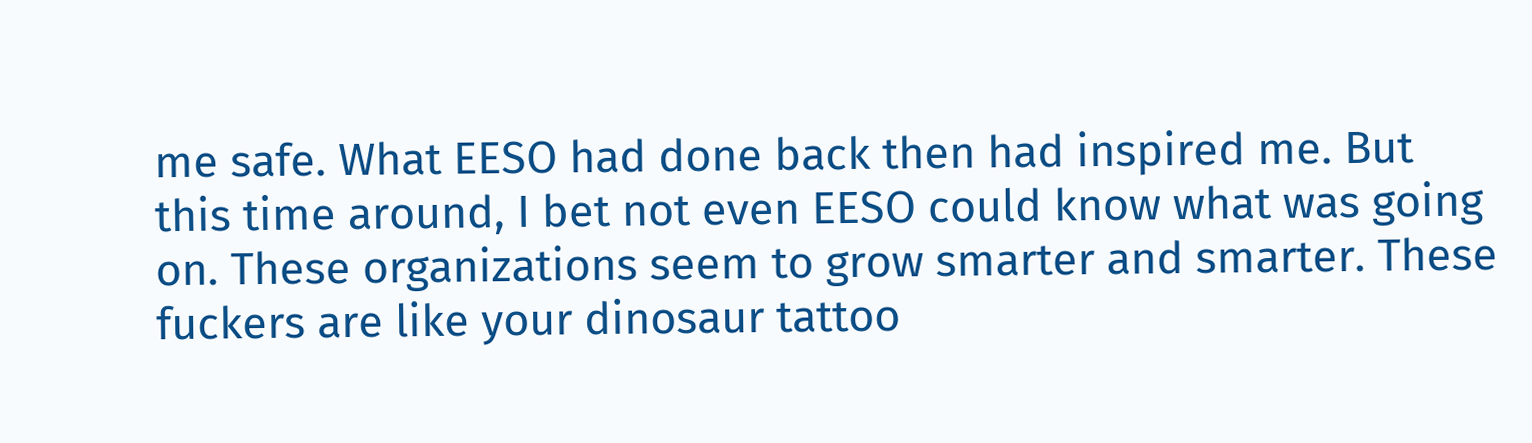me safe. What EESO had done back then had inspired me. But this time around, I bet not even EESO could know what was going on. These organizations seem to grow smarter and smarter. These fuckers are like your dinosaur tattoo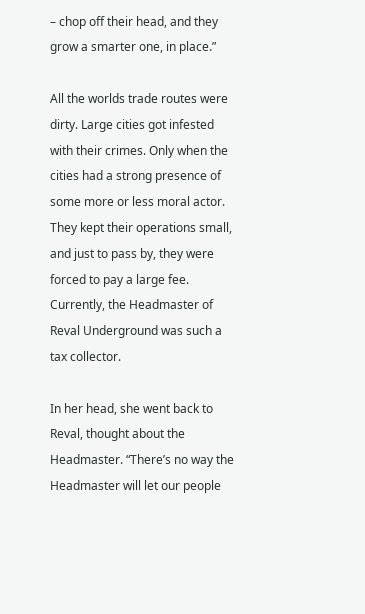– chop off their head, and they grow a smarter one, in place.”

All the worlds trade routes were dirty. Large cities got infested with their crimes. Only when the cities had a strong presence of some more or less moral actor. They kept their operations small, and just to pass by, they were forced to pay a large fee. Currently, the Headmaster of Reval Underground was such a tax collector.

In her head, she went back to Reval, thought about the Headmaster. “There’s no way the Headmaster will let our people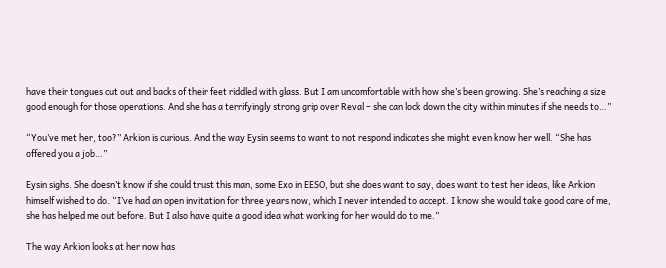have their tongues cut out and backs of their feet riddled with glass. But I am uncomfortable with how she’s been growing. She’s reaching a size good enough for those operations. And she has a terrifyingly strong grip over Reval – she can lock down the city within minutes if she needs to…”

“You’ve met her, too?” Arkion is curious. And the way Eysin seems to want to not respond indicates she might even know her well. “She has offered you a job…”

Eysin sighs. She doesn’t know if she could trust this man, some Exo in EESO, but she does want to say, does want to test her ideas, like Arkion himself wished to do. “I’ve had an open invitation for three years now, which I never intended to accept. I know she would take good care of me, she has helped me out before. But I also have quite a good idea what working for her would do to me.”

The way Arkion looks at her now has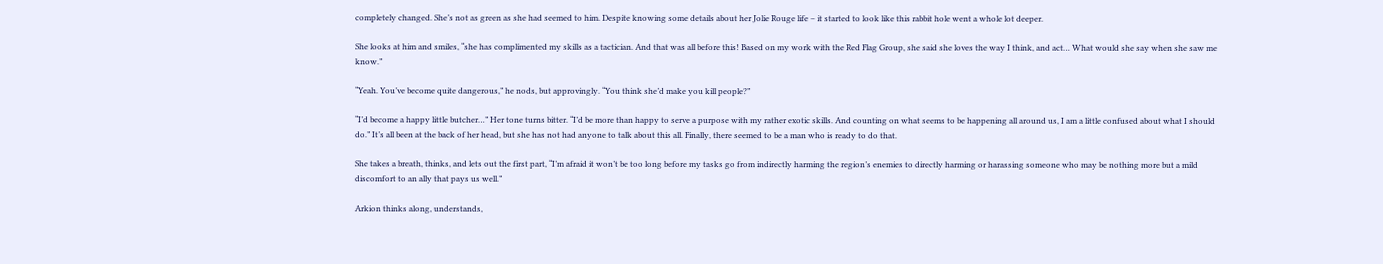completely changed. She’s not as green as she had seemed to him. Despite knowing some details about her Jolie Rouge life – it started to look like this rabbit hole went a whole lot deeper.

She looks at him and smiles, “she has complimented my skills as a tactician. And that was all before this! Based on my work with the Red Flag Group, she said she loves the way I think, and act… What would she say when she saw me know.”

“Yeah. You’ve become quite dangerous,” he nods, but approvingly. “You think she’d make you kill people?”

“I’d become a happy little butcher…” Her tone turns bitter. “I’d be more than happy to serve a purpose with my rather exotic skills. And counting on what seems to be happening all around us, I am a little confused about what I should do.” It’s all been at the back of her head, but she has not had anyone to talk about this all. Finally, there seemed to be a man who is ready to do that.

She takes a breath, thinks, and lets out the first part, “I’m afraid it won’t be too long before my tasks go from indirectly harming the region’s enemies to directly harming or harassing someone who may be nothing more but a mild discomfort to an ally that pays us well.”

Arkion thinks along, understands,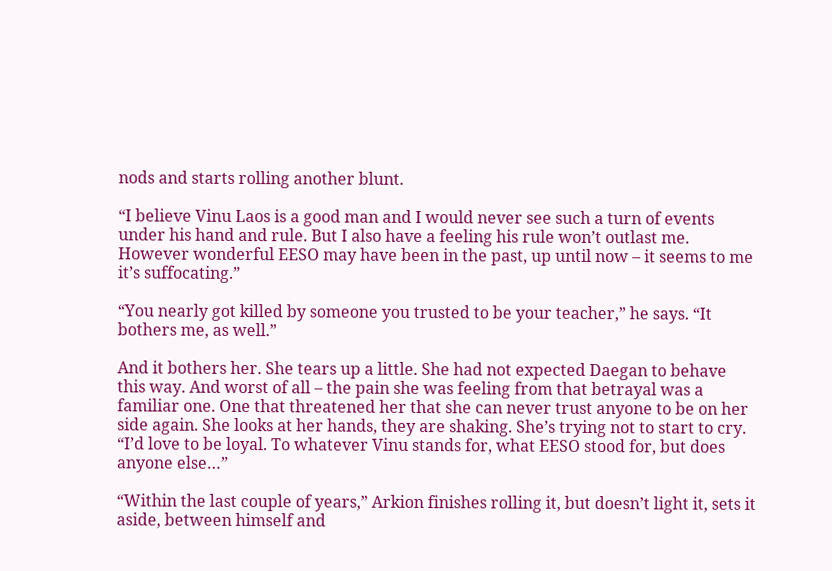nods and starts rolling another blunt.

“I believe Vinu Laos is a good man and I would never see such a turn of events under his hand and rule. But I also have a feeling his rule won’t outlast me. However wonderful EESO may have been in the past, up until now – it seems to me it’s suffocating.”

“You nearly got killed by someone you trusted to be your teacher,” he says. “It bothers me, as well.”

And it bothers her. She tears up a little. She had not expected Daegan to behave this way. And worst of all – the pain she was feeling from that betrayal was a familiar one. One that threatened her that she can never trust anyone to be on her side again. She looks at her hands, they are shaking. She’s trying not to start to cry. “I’d love to be loyal. To whatever Vinu stands for, what EESO stood for, but does anyone else…”

“Within the last couple of years,” Arkion finishes rolling it, but doesn’t light it, sets it aside, between himself and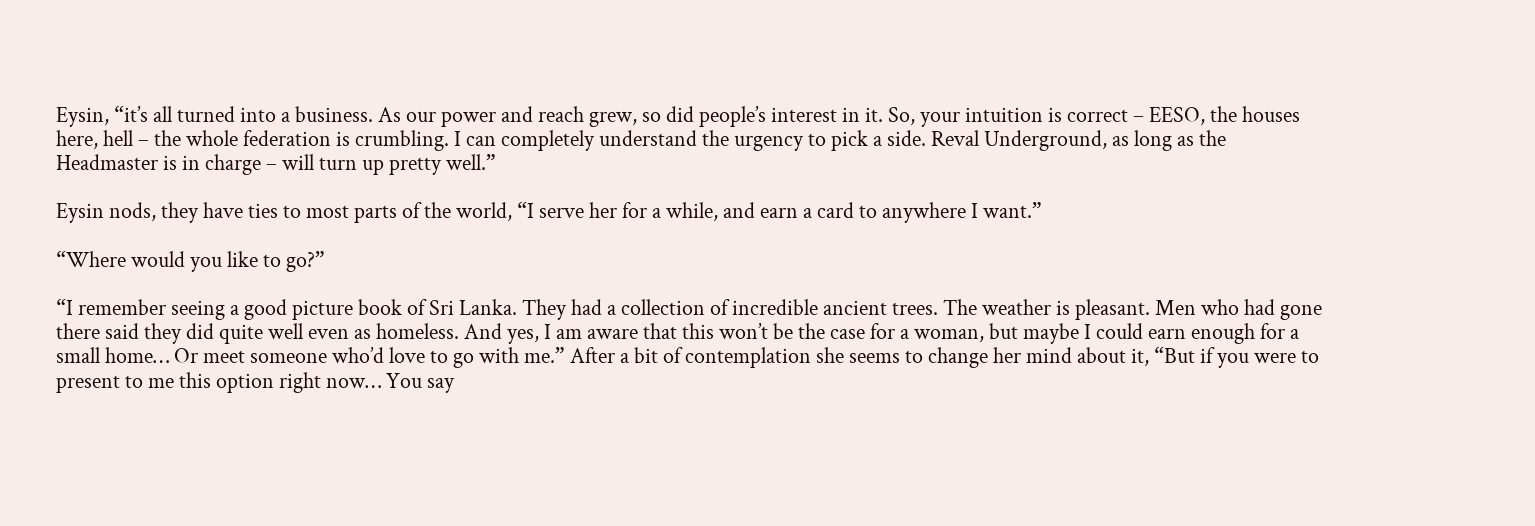Eysin, “it’s all turned into a business. As our power and reach grew, so did people’s interest in it. So, your intuition is correct – EESO, the houses here, hell – the whole federation is crumbling. I can completely understand the urgency to pick a side. Reval Underground, as long as the Headmaster is in charge – will turn up pretty well.”

Eysin nods, they have ties to most parts of the world, “I serve her for a while, and earn a card to anywhere I want.”

“Where would you like to go?”

“I remember seeing a good picture book of Sri Lanka. They had a collection of incredible ancient trees. The weather is pleasant. Men who had gone there said they did quite well even as homeless. And yes, I am aware that this won’t be the case for a woman, but maybe I could earn enough for a small home… Or meet someone who’d love to go with me.” After a bit of contemplation she seems to change her mind about it, “But if you were to present to me this option right now… You say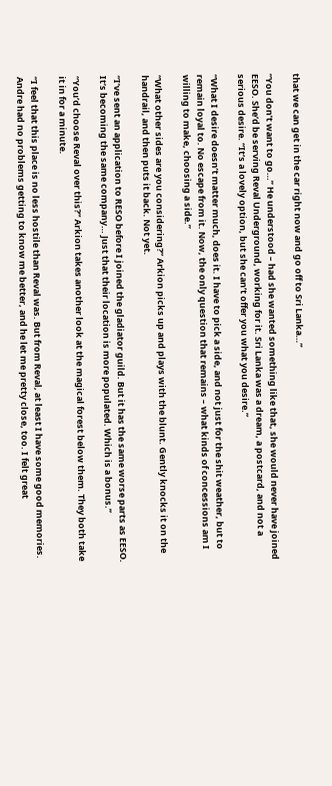that we can get in the car right now and go off to Sri Lanka…”

“You don’t want to go…” He understood – had she wanted something like that, she would never have joined EESO. She’d be serving Reval Underground, working for it. Sri Lanka was a dream, a postcard, and not a serious desire. “It’s a lovely option, but she can’t offer you what you desire.”

“What I desire doesn’t matter much, does it. I have to pick a side, and not just for the shit weather, but to remain loyal to. No escape from it. Now, the only question that remains – what kinds of concessions am I willing to make, choosing a side.”

“What other sides are you considering?” Arkion picks up and plays with the blunt. Gently knocks it on the handrail, and then puts it back. Not yet.

“I’ve sent an application to RESO before I joined the gladiator guild. But it has the same worse parts as EESO. It’s becoming the same company… Just that their location is more populated. Which is a bonus.”

“You’d choose Reval over this?” Arkion takes another look at the magical forest below them. They both take it in for a minute.

“I feel that this place is no less hostile than Reval was. But from Reval, at least I have some good memories. Andre had no problems getting to know me better, and he let me pretty close, too. I felt great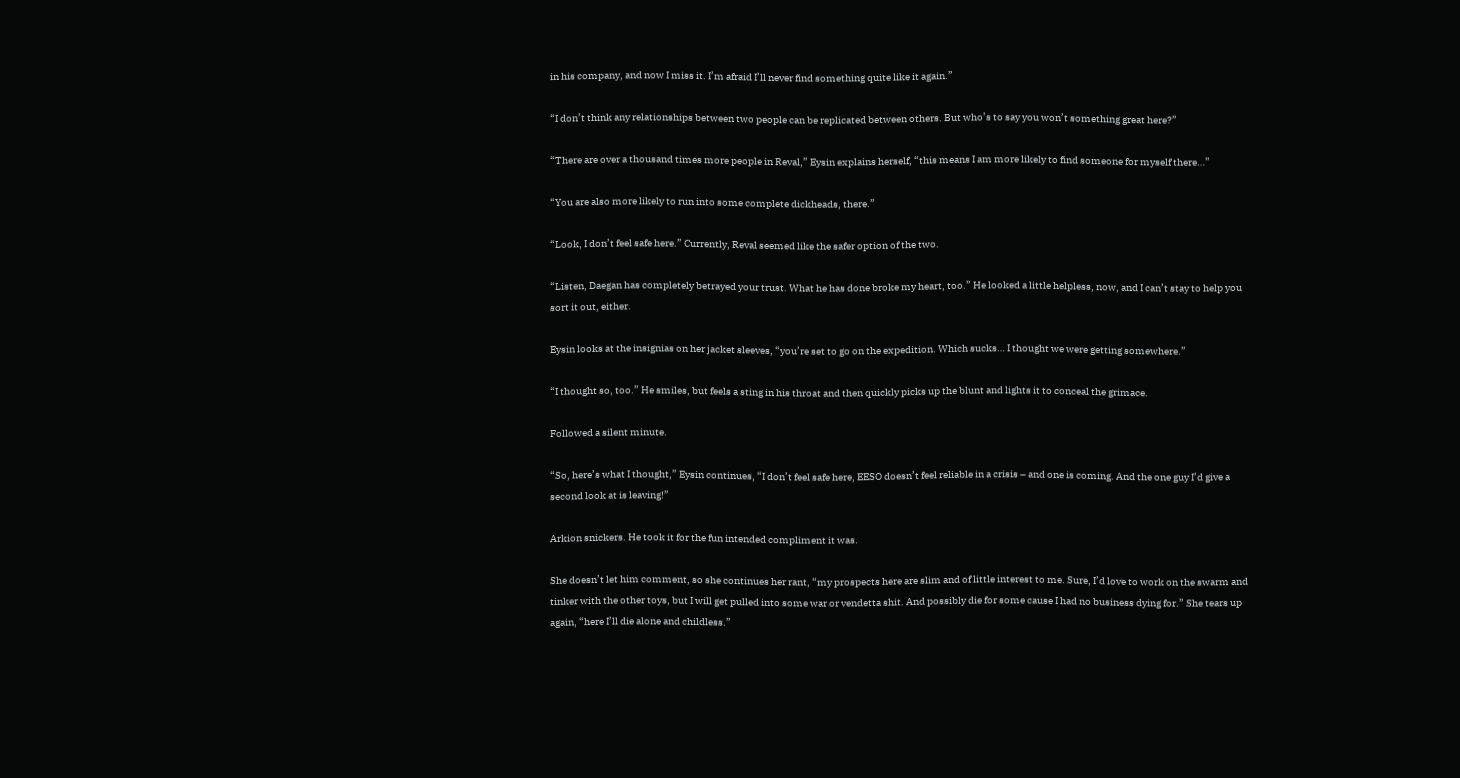in his company, and now I miss it. I’m afraid I’ll never find something quite like it again.”

“I don’t think any relationships between two people can be replicated between others. But who’s to say you won’t something great here?”

“There are over a thousand times more people in Reval,” Eysin explains herself, “this means I am more likely to find someone for myself there…”

“You are also more likely to run into some complete dickheads, there.”

“Look, I don’t feel safe here.” Currently, Reval seemed like the safer option of the two.

“Listen, Daegan has completely betrayed your trust. What he has done broke my heart, too.” He looked a little helpless, now, and I can’t stay to help you sort it out, either.

Eysin looks at the insignias on her jacket sleeves, “you’re set to go on the expedition. Which sucks… I thought we were getting somewhere.”

“I thought so, too.” He smiles, but feels a sting in his throat and then quickly picks up the blunt and lights it to conceal the grimace.

Followed a silent minute.

“So, here’s what I thought,” Eysin continues, “I don’t feel safe here, EESO doesn’t feel reliable in a crisis – and one is coming. And the one guy I’d give a second look at is leaving!”

Arkion snickers. He took it for the fun intended compliment it was.

She doesn’t let him comment, so she continues her rant, “my prospects here are slim and of little interest to me. Sure, I’d love to work on the swarm and tinker with the other toys, but I will get pulled into some war or vendetta shit. And possibly die for some cause I had no business dying for.” She tears up again, “here I’ll die alone and childless.”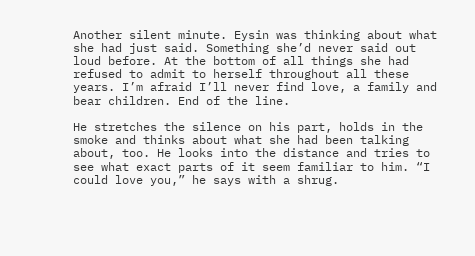Another silent minute. Eysin was thinking about what she had just said. Something she’d never said out loud before. At the bottom of all things she had refused to admit to herself throughout all these years. I’m afraid I’ll never find love, a family and bear children. End of the line.

He stretches the silence on his part, holds in the smoke and thinks about what she had been talking about, too. He looks into the distance and tries to see what exact parts of it seem familiar to him. “I could love you,” he says with a shrug.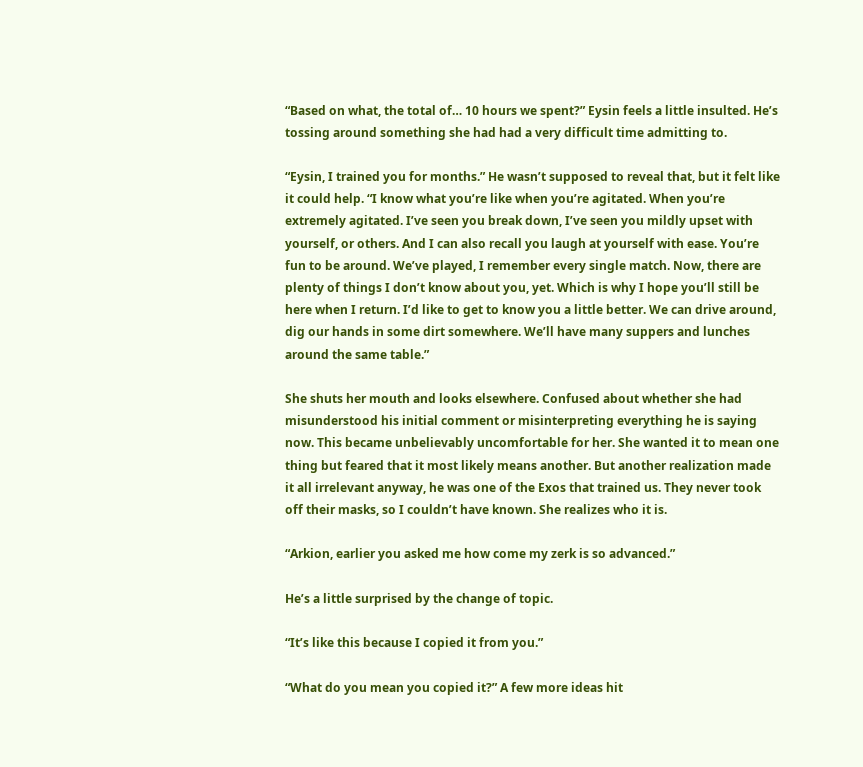“Based on what, the total of… 10 hours we spent?” Eysin feels a little insulted. He’s tossing around something she had had a very difficult time admitting to.

“Eysin, I trained you for months.” He wasn’t supposed to reveal that, but it felt like it could help. “I know what you’re like when you’re agitated. When you’re extremely agitated. I’ve seen you break down, I’ve seen you mildly upset with yourself, or others. And I can also recall you laugh at yourself with ease. You’re fun to be around. We’ve played, I remember every single match. Now, there are plenty of things I don’t know about you, yet. Which is why I hope you’ll still be here when I return. I’d like to get to know you a little better. We can drive around, dig our hands in some dirt somewhere. We’ll have many suppers and lunches around the same table.”

She shuts her mouth and looks elsewhere. Confused about whether she had misunderstood his initial comment or misinterpreting everything he is saying now. This became unbelievably uncomfortable for her. She wanted it to mean one thing but feared that it most likely means another. But another realization made it all irrelevant anyway, he was one of the Exos that trained us. They never took off their masks, so I couldn’t have known. She realizes who it is.

“Arkion, earlier you asked me how come my zerk is so advanced.”

He’s a little surprised by the change of topic.

“It’s like this because I copied it from you.”

“What do you mean you copied it?” A few more ideas hit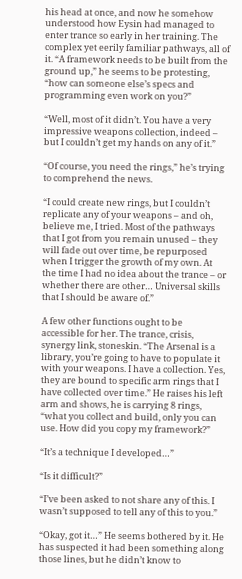his head at once, and now he somehow understood how Eysin had managed to enter trance so early in her training. The complex yet eerily familiar pathways, all of it. “A framework needs to be built from the ground up,” he seems to be protesting, “how can someone else’s specs and programming even work on you?”

“Well, most of it didn’t. You have a very impressive weapons collection, indeed – but I couldn’t get my hands on any of it.”

“Of course, you need the rings,” he’s trying to comprehend the news.

“I could create new rings, but I couldn’t replicate any of your weapons – and oh, believe me, I tried. Most of the pathways that I got from you remain unused – they will fade out over time, be repurposed when I trigger the growth of my own. At the time I had no idea about the trance – or whether there are other… Universal skills that I should be aware of.”

A few other functions ought to be accessible for her. The trance, crisis, synergy link, stoneskin. “The Arsenal is a library, you’re going to have to populate it with your weapons. I have a collection. Yes, they are bound to specific arm rings that I have collected over time.” He raises his left arm and shows, he is carrying 8 rings, “what you collect and build, only you can use. How did you copy my framework?”

“It’s a technique I developed…”

“Is it difficult?”

“I’ve been asked to not share any of this. I wasn’t supposed to tell any of this to you.”

“Okay, got it…” He seems bothered by it. He has suspected it had been something along those lines, but he didn’t know to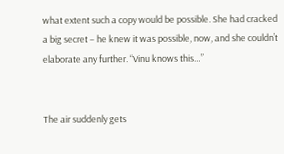what extent such a copy would be possible. She had cracked a big secret – he knew it was possible, now, and she couldn’t elaborate any further. “Vinu knows this…”


The air suddenly gets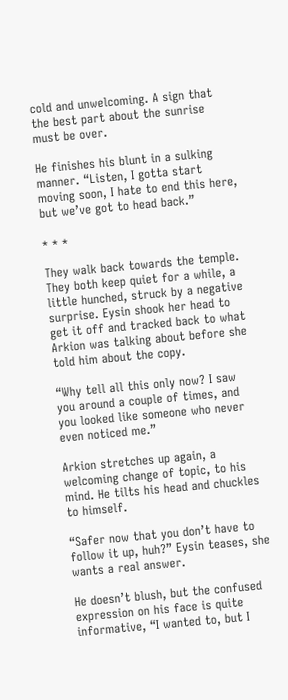cold and unwelcoming. A sign that the best part about the sunrise must be over.

He finishes his blunt in a sulking manner. “Listen, I gotta start moving soon, I hate to end this here, but we’ve got to head back.”

* * *

They walk back towards the temple. They both keep quiet for a while, a little hunched, struck by a negative surprise. Eysin shook her head to get it off and tracked back to what Arkion was talking about before she told him about the copy.

“Why tell all this only now? I saw you around a couple of times, and you looked like someone who never even noticed me.”

Arkion stretches up again, a welcoming change of topic, to his mind. He tilts his head and chuckles to himself.

“Safer now that you don’t have to follow it up, huh?” Eysin teases, she wants a real answer.

He doesn’t blush, but the confused expression on his face is quite informative, “I wanted to, but I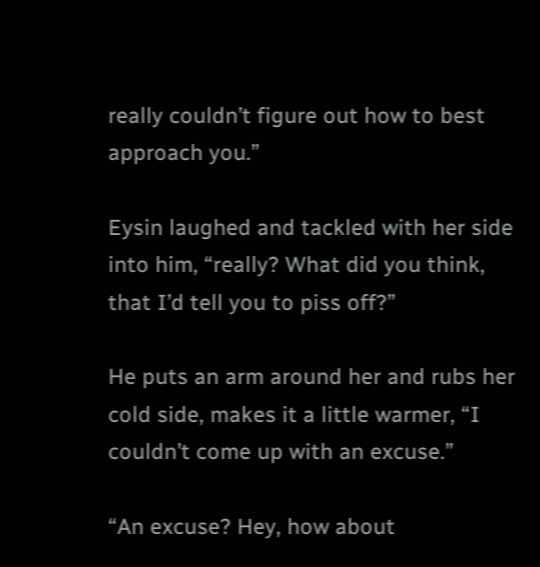really couldn’t figure out how to best approach you.”

Eysin laughed and tackled with her side into him, “really? What did you think, that I’d tell you to piss off?”

He puts an arm around her and rubs her cold side, makes it a little warmer, “I couldn’t come up with an excuse.”

“An excuse? Hey, how about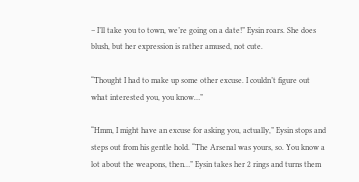– I’ll take you to town, we’re going on a date!” Eysin roars. She does blush, but her expression is rather amused, not cute.

“Thought I had to make up some other excuse. I couldn’t figure out what interested you, you know…”

“Hmm, I might have an excuse for asking you, actually,” Eysin stops and steps out from his gentle hold. “The Arsenal was yours, so. You know a lot about the weapons, then…” Eysin takes her 2 rings and turns them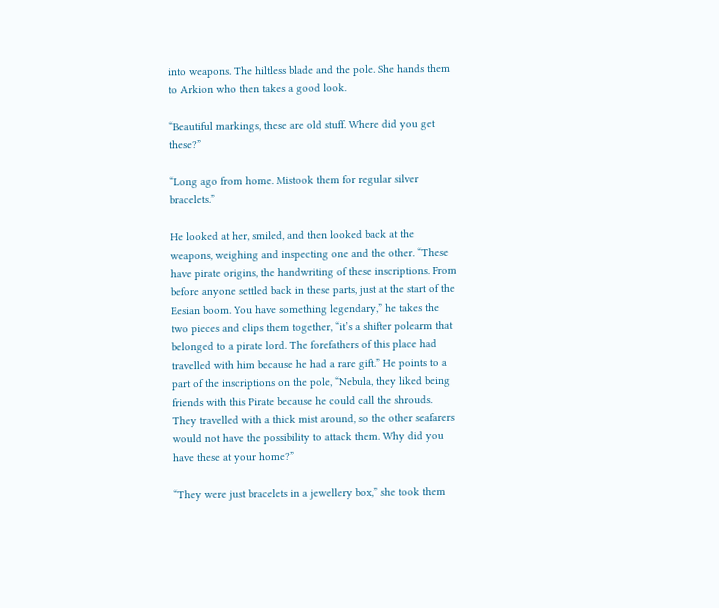into weapons. The hiltless blade and the pole. She hands them to Arkion who then takes a good look.

“Beautiful markings, these are old stuff. Where did you get these?”

“Long ago from home. Mistook them for regular silver bracelets.”

He looked at her, smiled, and then looked back at the weapons, weighing and inspecting one and the other. “These have pirate origins, the handwriting of these inscriptions. From before anyone settled back in these parts, just at the start of the Eesian boom. You have something legendary,” he takes the two pieces and clips them together, “it’s a shifter polearm that belonged to a pirate lord. The forefathers of this place had travelled with him because he had a rare gift.” He points to a part of the inscriptions on the pole, “Nebula, they liked being friends with this Pirate because he could call the shrouds. They travelled with a thick mist around, so the other seafarers would not have the possibility to attack them. Why did you have these at your home?”

“They were just bracelets in a jewellery box,” she took them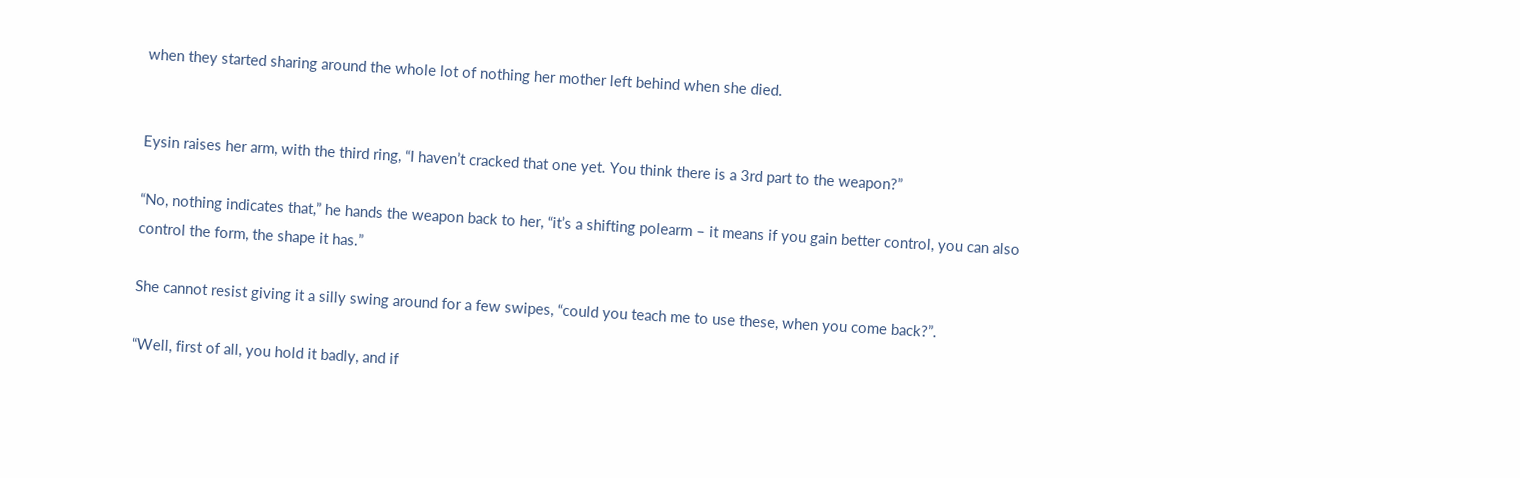when they started sharing around the whole lot of nothing her mother left behind when she died.


Eysin raises her arm, with the third ring, “I haven’t cracked that one yet. You think there is a 3rd part to the weapon?”

“No, nothing indicates that,” he hands the weapon back to her, “it’s a shifting polearm – it means if you gain better control, you can also control the form, the shape it has.”

She cannot resist giving it a silly swing around for a few swipes, “could you teach me to use these, when you come back?”.

“Well, first of all, you hold it badly, and if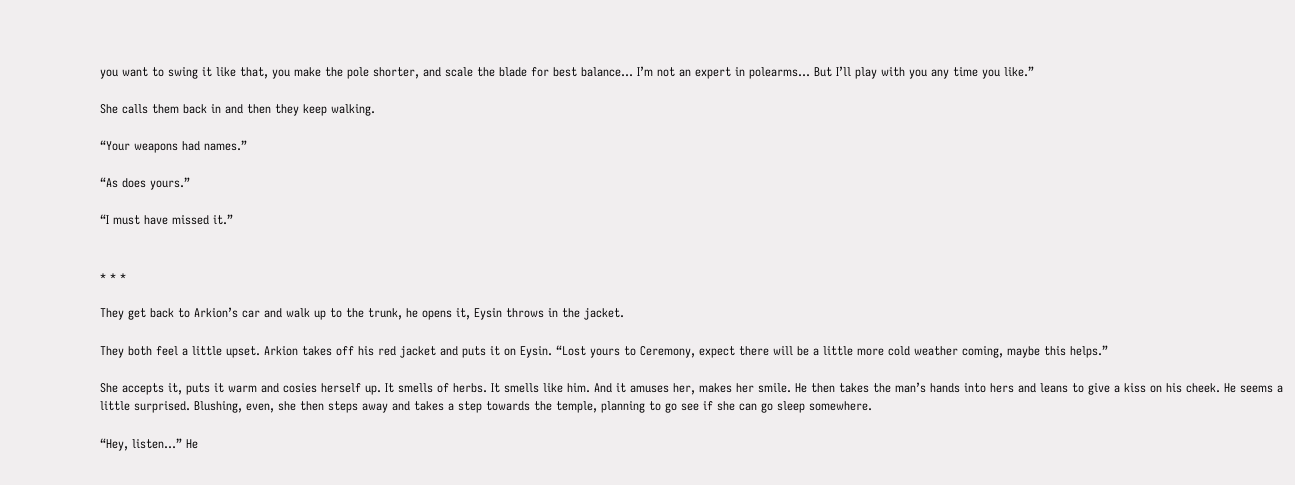you want to swing it like that, you make the pole shorter, and scale the blade for best balance… I’m not an expert in polearms… But I’ll play with you any time you like.”

She calls them back in and then they keep walking.

“Your weapons had names.”

“As does yours.”

“I must have missed it.”


* * *

They get back to Arkion’s car and walk up to the trunk, he opens it, Eysin throws in the jacket.

They both feel a little upset. Arkion takes off his red jacket and puts it on Eysin. “Lost yours to Ceremony, expect there will be a little more cold weather coming, maybe this helps.”

She accepts it, puts it warm and cosies herself up. It smells of herbs. It smells like him. And it amuses her, makes her smile. He then takes the man’s hands into hers and leans to give a kiss on his cheek. He seems a little surprised. Blushing, even, she then steps away and takes a step towards the temple, planning to go see if she can go sleep somewhere.

“Hey, listen…” He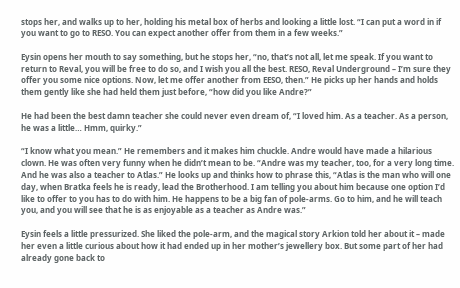stops her, and walks up to her, holding his metal box of herbs and looking a little lost. “I can put a word in if you want to go to RESO. You can expect another offer from them in a few weeks.”

Eysin opens her mouth to say something, but he stops her, “no, that’s not all, let me speak. If you want to return to Reval, you will be free to do so, and I wish you all the best. RESO, Reval Underground – I’m sure they offer you some nice options. Now, let me offer another from EESO, then.” He picks up her hands and holds them gently like she had held them just before, “how did you like Andre?”

He had been the best damn teacher she could never even dream of, “I loved him. As a teacher. As a person, he was a little… Hmm, quirky.”

“I know what you mean.” He remembers and it makes him chuckle. Andre would have made a hilarious clown. He was often very funny when he didn’t mean to be. “Andre was my teacher, too, for a very long time. And he was also a teacher to Atlas.” He looks up and thinks how to phrase this, “Atlas is the man who will one day, when Bratka feels he is ready, lead the Brotherhood. I am telling you about him because one option I’d like to offer to you has to do with him. He happens to be a big fan of pole-arms. Go to him, and he will teach you, and you will see that he is as enjoyable as a teacher as Andre was.”

Eysin feels a little pressurized. She liked the pole-arm, and the magical story Arkion told her about it – made her even a little curious about how it had ended up in her mother’s jewellery box. But some part of her had already gone back to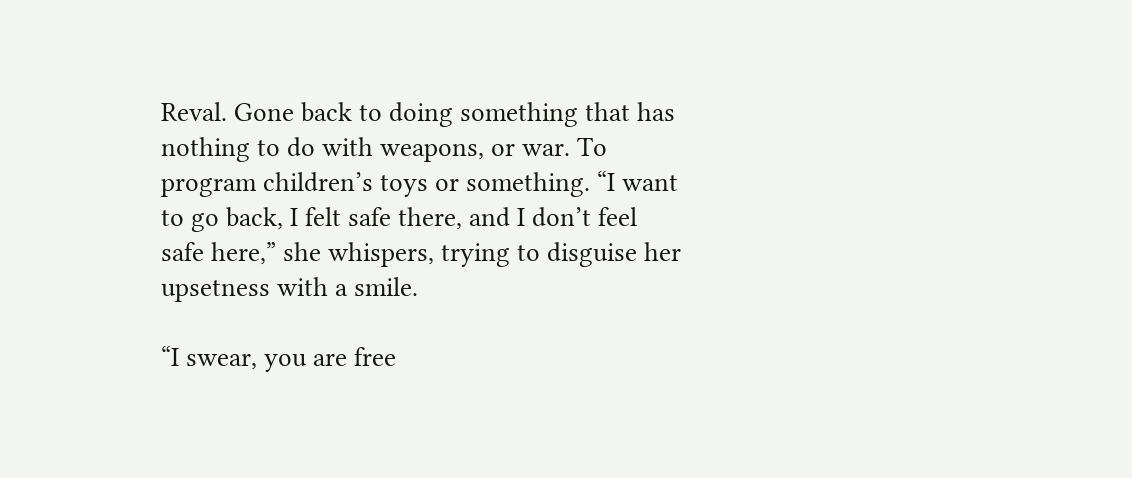Reval. Gone back to doing something that has nothing to do with weapons, or war. To program children’s toys or something. “I want to go back, I felt safe there, and I don’t feel safe here,” she whispers, trying to disguise her upsetness with a smile.

“I swear, you are free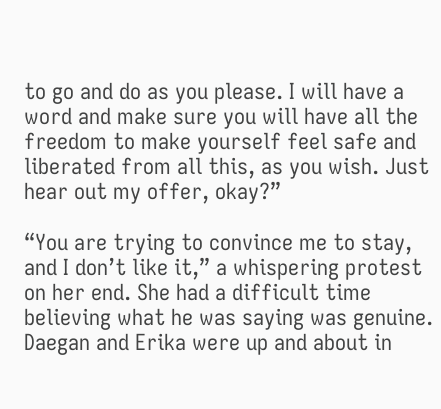to go and do as you please. I will have a word and make sure you will have all the freedom to make yourself feel safe and liberated from all this, as you wish. Just hear out my offer, okay?”

“You are trying to convince me to stay, and I don’t like it,” a whispering protest on her end. She had a difficult time believing what he was saying was genuine. Daegan and Erika were up and about in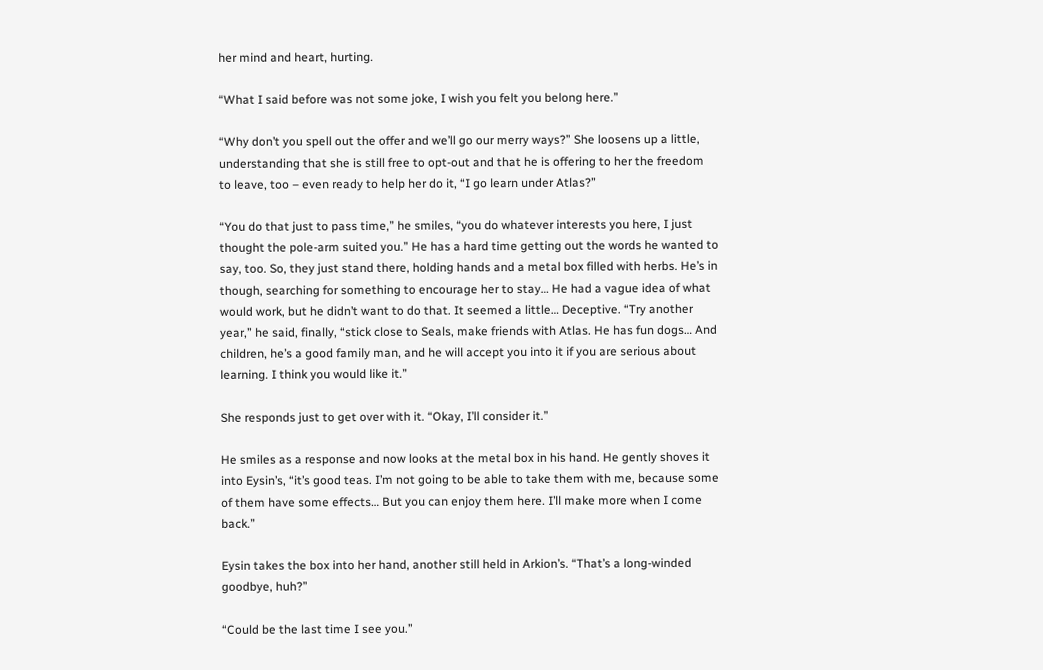her mind and heart, hurting.

“What I said before was not some joke, I wish you felt you belong here.”

“Why don’t you spell out the offer and we’ll go our merry ways?” She loosens up a little, understanding that she is still free to opt-out and that he is offering to her the freedom to leave, too – even ready to help her do it, “I go learn under Atlas?”

“You do that just to pass time,” he smiles, “you do whatever interests you here, I just thought the pole-arm suited you.” He has a hard time getting out the words he wanted to say, too. So, they just stand there, holding hands and a metal box filled with herbs. He’s in though, searching for something to encourage her to stay… He had a vague idea of what would work, but he didn’t want to do that. It seemed a little… Deceptive. “Try another year,” he said, finally, “stick close to Seals, make friends with Atlas. He has fun dogs… And children, he’s a good family man, and he will accept you into it if you are serious about learning. I think you would like it.”

She responds just to get over with it. “Okay, I’ll consider it.”

He smiles as a response and now looks at the metal box in his hand. He gently shoves it into Eysin’s, “it’s good teas. I’m not going to be able to take them with me, because some of them have some effects… But you can enjoy them here. I’ll make more when I come back.”

Eysin takes the box into her hand, another still held in Arkion’s. “That’s a long-winded goodbye, huh?”

“Could be the last time I see you.”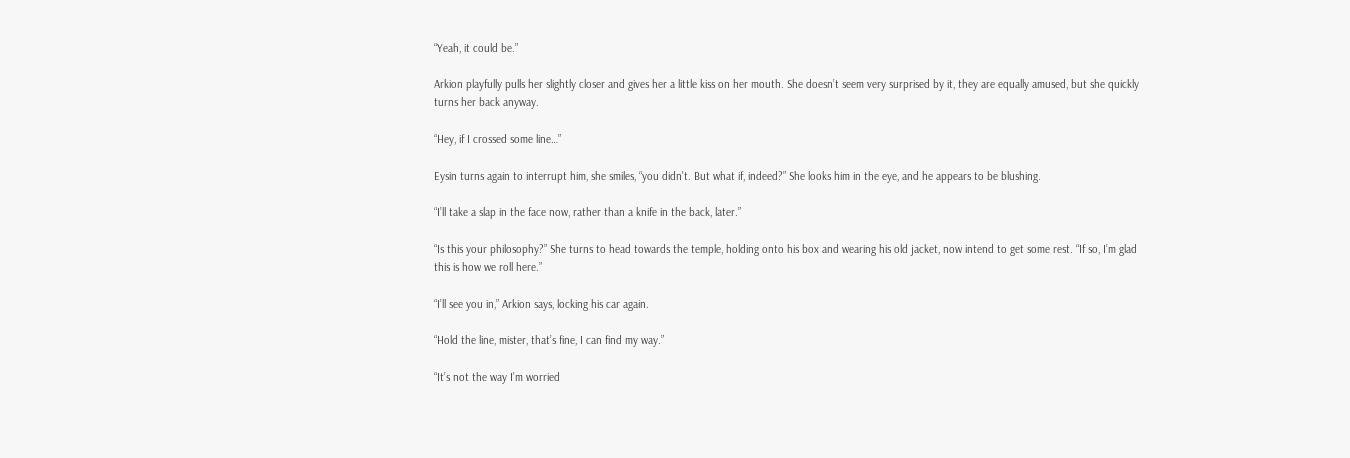“Yeah, it could be.”

Arkion playfully pulls her slightly closer and gives her a little kiss on her mouth. She doesn’t seem very surprised by it, they are equally amused, but she quickly turns her back anyway.

“Hey, if I crossed some line…”

Eysin turns again to interrupt him, she smiles, “you didn’t. But what if, indeed?” She looks him in the eye, and he appears to be blushing.

“I’ll take a slap in the face now, rather than a knife in the back, later.”

“Is this your philosophy?” She turns to head towards the temple, holding onto his box and wearing his old jacket, now intend to get some rest. “If so, I’m glad this is how we roll here.”

“I’ll see you in,” Arkion says, locking his car again.

“Hold the line, mister, that’s fine, I can find my way.”

“It’s not the way I’m worried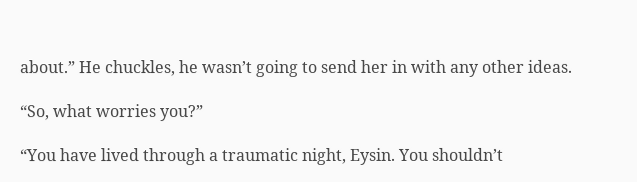about.” He chuckles, he wasn’t going to send her in with any other ideas.

“So, what worries you?”

“You have lived through a traumatic night, Eysin. You shouldn’t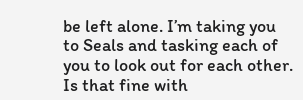be left alone. I’m taking you to Seals and tasking each of you to look out for each other. Is that fine with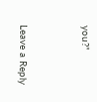you?”


Leave a Reply